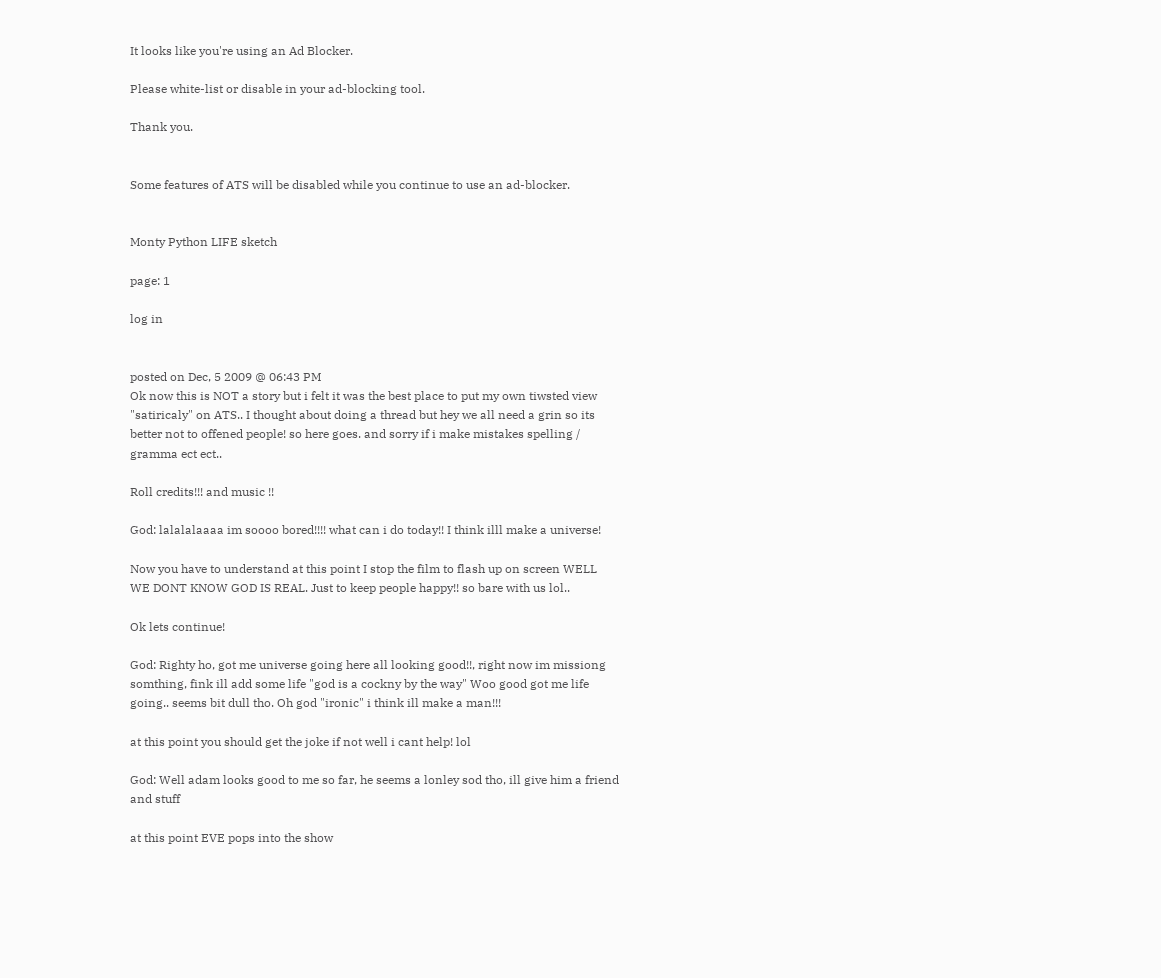It looks like you're using an Ad Blocker.

Please white-list or disable in your ad-blocking tool.

Thank you.


Some features of ATS will be disabled while you continue to use an ad-blocker.


Monty Python LIFE sketch

page: 1

log in


posted on Dec, 5 2009 @ 06:43 PM
Ok now this is NOT a story but i felt it was the best place to put my own tiwsted view "satiricaly" on ATS.. I thought about doing a thread but hey we all need a grin so its better not to offened people! so here goes. and sorry if i make mistakes spelling / gramma ect ect..

Roll credits!!! and music !!

God: lalalalaaaa im soooo bored!!!! what can i do today!! I think illl make a universe!

Now you have to understand at this point I stop the film to flash up on screen WELL WE DONT KNOW GOD IS REAL. Just to keep people happy!! so bare with us lol..

Ok lets continue!

God: Righty ho, got me universe going here all looking good!!, right now im missiong somthing, fink ill add some life "god is a cockny by the way" Woo good got me life going.. seems bit dull tho. Oh god "ironic" i think ill make a man!!!

at this point you should get the joke if not well i cant help! lol

God: Well adam looks good to me so far, he seems a lonley sod tho, ill give him a friend and stuff

at this point EVE pops into the show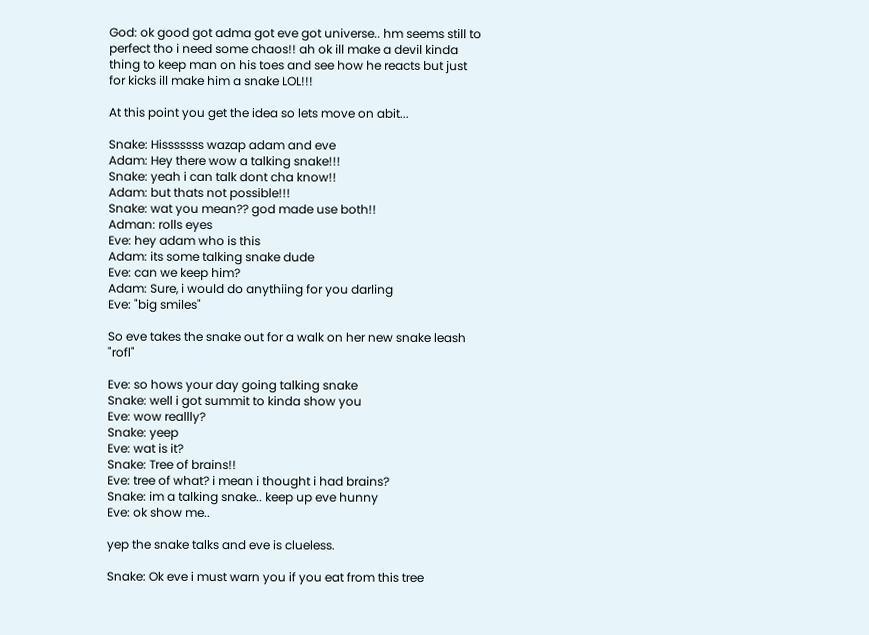God: ok good got adma got eve got universe.. hm seems still to perfect tho i need some chaos!! ah ok ill make a devil kinda thing to keep man on his toes and see how he reacts but just for kicks ill make him a snake LOL!!!

At this point you get the idea so lets move on abit...

Snake: Hisssssss wazap adam and eve
Adam: Hey there wow a talking snake!!!
Snake: yeah i can talk dont cha know!!
Adam: but thats not possible!!!
Snake: wat you mean?? god made use both!!
Adman: rolls eyes
Eve: hey adam who is this
Adam: its some talking snake dude
Eve: can we keep him?
Adam: Sure, i would do anythiing for you darling
Eve: "big smiles"

So eve takes the snake out for a walk on her new snake leash "rofl"

Eve: so hows your day going talking snake
Snake: well i got summit to kinda show you
Eve: wow reallly?
Snake: yeep
Eve: wat is it?
Snake: Tree of brains!!
Eve: tree of what? i mean i thought i had brains?
Snake: im a talking snake.. keep up eve hunny
Eve: ok show me..

yep the snake talks and eve is clueless.

Snake: Ok eve i must warn you if you eat from this tree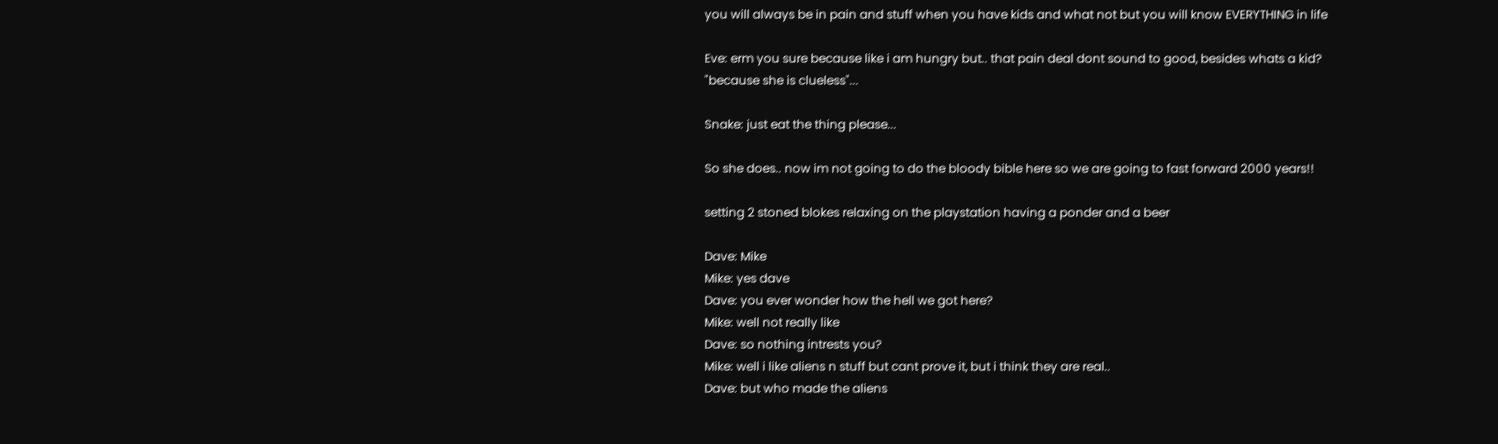you will always be in pain and stuff when you have kids and what not but you will know EVERYTHING in life

Eve: erm you sure because like i am hungry but.. that pain deal dont sound to good, besides whats a kid? "because she is clueless"...

Snake: just eat the thing please...

So she does.. now im not going to do the bloody bible here so we are going to fast forward 2000 years!!

setting 2 stoned blokes relaxing on the playstation having a ponder and a beer

Dave: Mike
Mike: yes dave
Dave: you ever wonder how the hell we got here?
Mike: well not really like
Dave: so nothing intrests you?
Mike: well i like aliens n stuff but cant prove it, but i think they are real..
Dave: but who made the aliens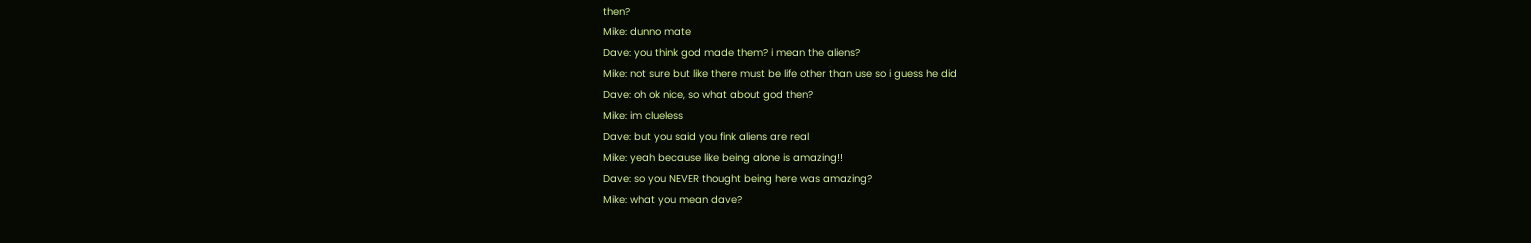then?
Mike: dunno mate
Dave: you think god made them? i mean the aliens?
Mike: not sure but like there must be life other than use so i guess he did
Dave: oh ok nice, so what about god then?
Mike: im clueless
Dave: but you said you fink aliens are real
Mike: yeah because like being alone is amazing!!
Dave: so you NEVER thought being here was amazing?
Mike: what you mean dave?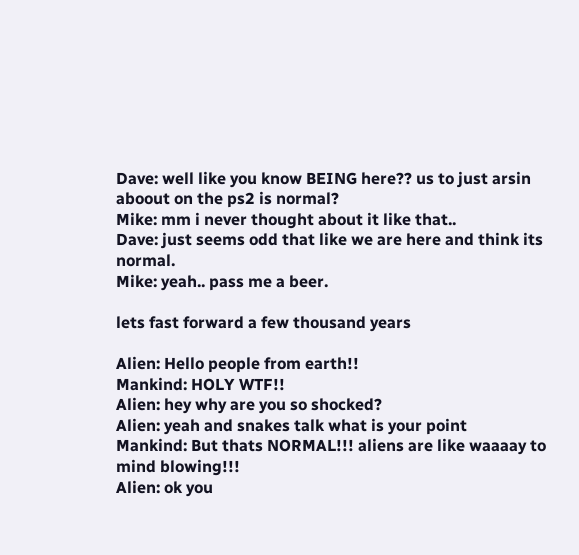Dave: well like you know BEING here?? us to just arsin aboout on the ps2 is normal?
Mike: mm i never thought about it like that..
Dave: just seems odd that like we are here and think its normal.
Mike: yeah.. pass me a beer.

lets fast forward a few thousand years

Alien: Hello people from earth!!
Mankind: HOLY WTF!!
Alien: hey why are you so shocked?
Alien: yeah and snakes talk what is your point
Mankind: But thats NORMAL!!! aliens are like waaaay to mind blowing!!!
Alien: ok you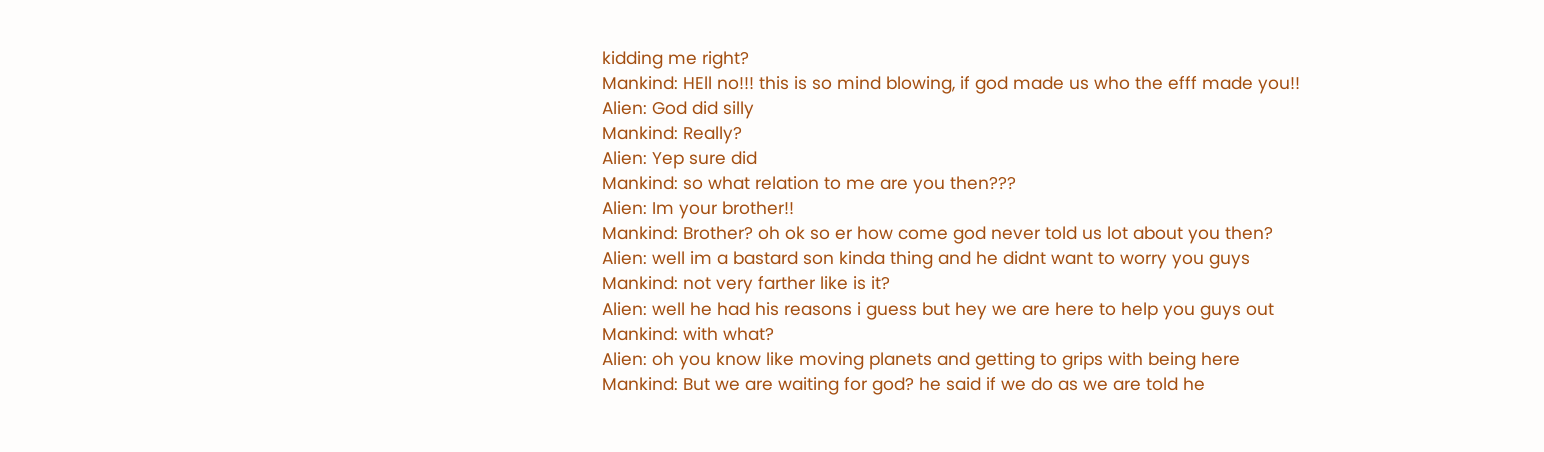kidding me right?
Mankind: HEll no!!! this is so mind blowing, if god made us who the efff made you!!
Alien: God did silly
Mankind: Really?
Alien: Yep sure did
Mankind: so what relation to me are you then???
Alien: Im your brother!!
Mankind: Brother? oh ok so er how come god never told us lot about you then?
Alien: well im a bastard son kinda thing and he didnt want to worry you guys
Mankind: not very farther like is it?
Alien: well he had his reasons i guess but hey we are here to help you guys out
Mankind: with what?
Alien: oh you know like moving planets and getting to grips with being here
Mankind: But we are waiting for god? he said if we do as we are told he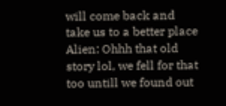will come back and take us to a better place
Alien: Ohhh that old story lol, we fell for that too untill we found out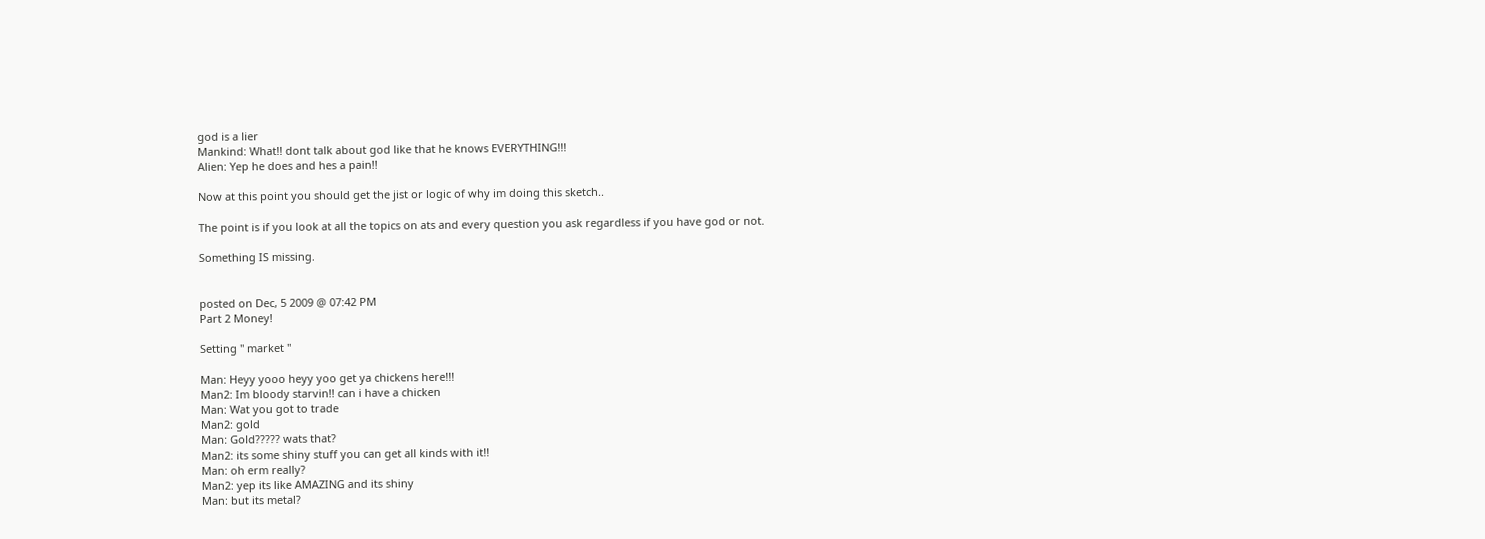god is a lier
Mankind: What!! dont talk about god like that he knows EVERYTHING!!!
Alien: Yep he does and hes a pain!!

Now at this point you should get the jist or logic of why im doing this sketch..

The point is if you look at all the topics on ats and every question you ask regardless if you have god or not.

Something IS missing.


posted on Dec, 5 2009 @ 07:42 PM
Part 2 Money!

Setting " market "

Man: Heyy yooo heyy yoo get ya chickens here!!!
Man2: Im bloody starvin!! can i have a chicken
Man: Wat you got to trade
Man2: gold
Man: Gold????? wats that?
Man2: its some shiny stuff you can get all kinds with it!!
Man: oh erm really?
Man2: yep its like AMAZING and its shiny
Man: but its metal?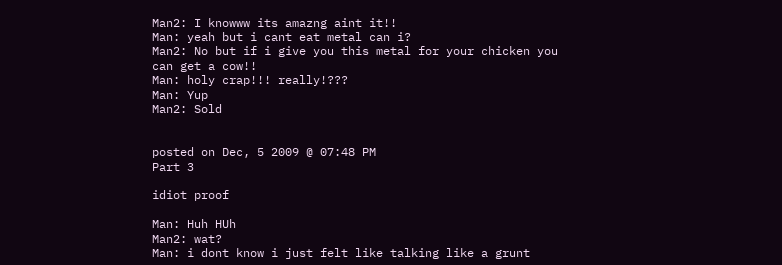Man2: I knowww its amazng aint it!!
Man: yeah but i cant eat metal can i?
Man2: No but if i give you this metal for your chicken you can get a cow!!
Man: holy crap!!! really!???
Man: Yup
Man2: Sold


posted on Dec, 5 2009 @ 07:48 PM
Part 3

idiot proof

Man: Huh HUh
Man2: wat?
Man: i dont know i just felt like talking like a grunt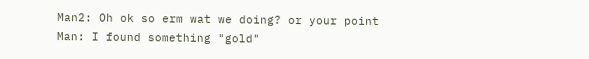Man2: Oh ok so erm wat we doing? or your point
Man: I found something "gold"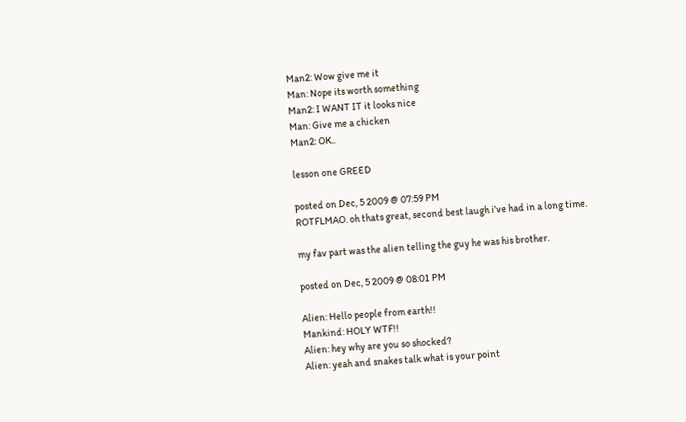Man2: Wow give me it
Man: Nope its worth something
Man2: I WANT IT it looks nice
Man: Give me a chicken
Man2: OK..

lesson one GREED

posted on Dec, 5 2009 @ 07:59 PM
ROTFLMAO. oh thats great, second best laugh i've had in a long time.

my fav part was the alien telling the guy he was his brother.

posted on Dec, 5 2009 @ 08:01 PM

Alien: Hello people from earth!!
Mankind: HOLY WTF!!
Alien: hey why are you so shocked?
Alien: yeah and snakes talk what is your point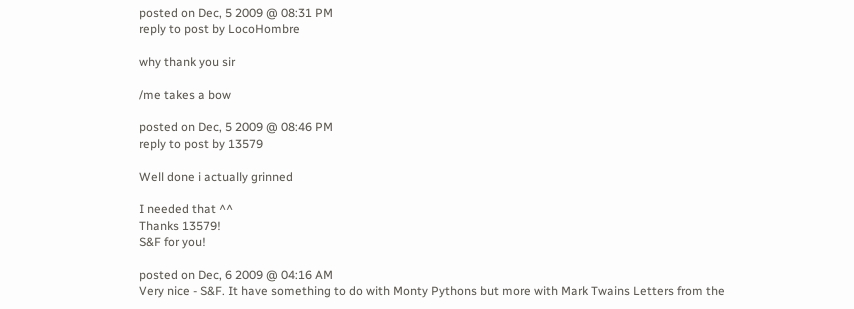posted on Dec, 5 2009 @ 08:31 PM
reply to post by LocoHombre

why thank you sir

/me takes a bow

posted on Dec, 5 2009 @ 08:46 PM
reply to post by 13579

Well done i actually grinned

I needed that ^^
Thanks 13579!
S&F for you!

posted on Dec, 6 2009 @ 04:16 AM
Very nice - S&F. It have something to do with Monty Pythons but more with Mark Twains Letters from the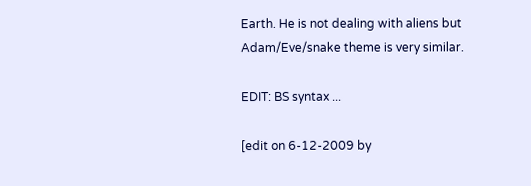Earth. He is not dealing with aliens but Adam/Eve/snake theme is very similar.

EDIT: BS syntax ...

[edit on 6-12-2009 by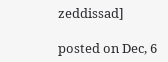zeddissad]

posted on Dec, 6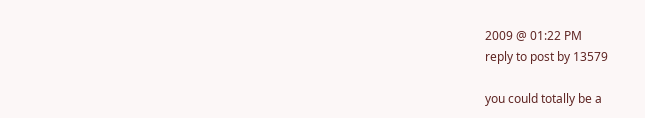2009 @ 01:22 PM
reply to post by 13579

you could totally be a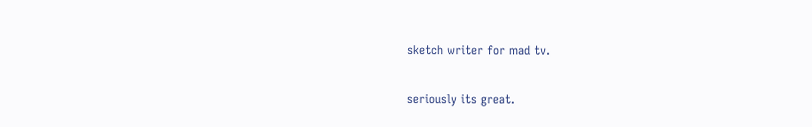sketch writer for mad tv.

seriously its great.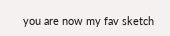you are now my fav sketch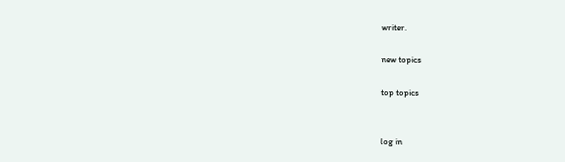writer.

new topics

top topics


log in